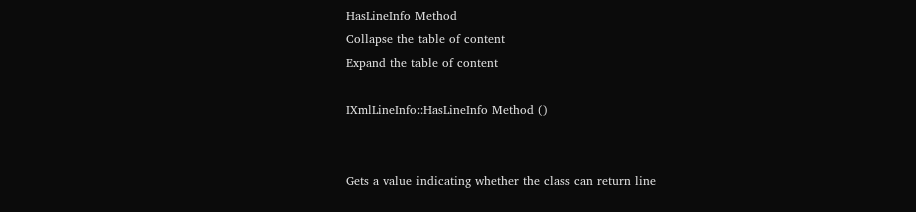HasLineInfo Method
Collapse the table of content
Expand the table of content

IXmlLineInfo::HasLineInfo Method ()


Gets a value indicating whether the class can return line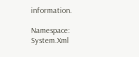information.

Namespace:   System.Xml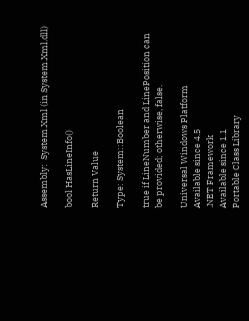Assembly:  System.Xml (in System.Xml.dll)

bool HasLineInfo()

Return Value

Type: System::Boolean

true if LineNumber and LinePosition can be provided; otherwise, false.

Universal Windows Platform
Available since 4.5
.NET Framework
Available since 1.1
Portable Class Library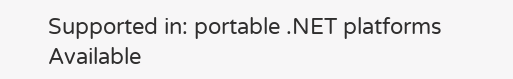Supported in: portable .NET platforms
Available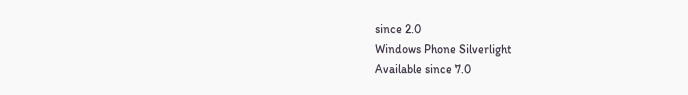since 2.0
Windows Phone Silverlight
Available since 7.0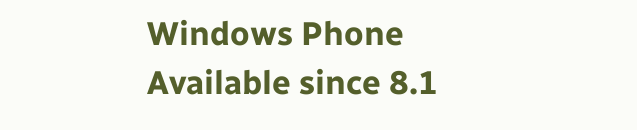Windows Phone
Available since 8.1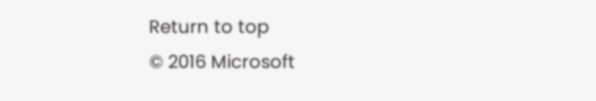Return to top
© 2016 Microsoft